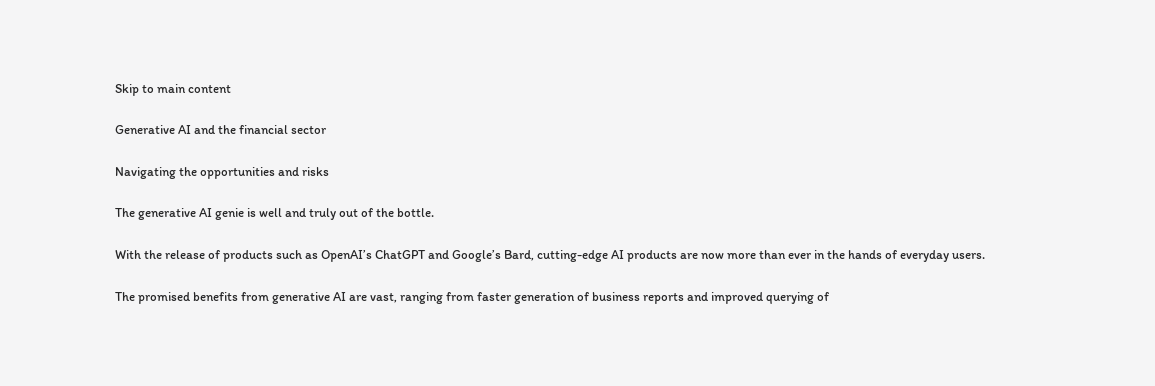Skip to main content

Generative AI and the financial sector

Navigating the opportunities and risks

The generative AI genie is well and truly out of the bottle.

With the release of products such as OpenAI’s ChatGPT and Google’s Bard, cutting-edge AI products are now more than ever in the hands of everyday users.

The promised benefits from generative AI are vast, ranging from faster generation of business reports and improved querying of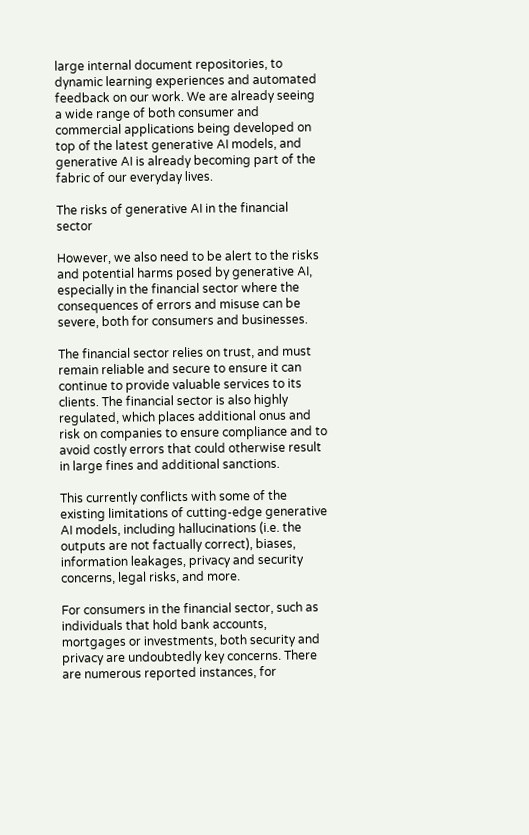large internal document repositories, to dynamic learning experiences and automated feedback on our work. We are already seeing a wide range of both consumer and commercial applications being developed on top of the latest generative AI models, and generative AI is already becoming part of the fabric of our everyday lives.

The risks of generative AI in the financial sector

However, we also need to be alert to the risks and potential harms posed by generative AI, especially in the financial sector where the consequences of errors and misuse can be severe, both for consumers and businesses.

The financial sector relies on trust, and must remain reliable and secure to ensure it can continue to provide valuable services to its clients. The financial sector is also highly regulated, which places additional onus and risk on companies to ensure compliance and to avoid costly errors that could otherwise result in large fines and additional sanctions.

This currently conflicts with some of the existing limitations of cutting-edge generative AI models, including hallucinations (i.e. the outputs are not factually correct), biases, information leakages, privacy and security concerns, legal risks, and more.

For consumers in the financial sector, such as individuals that hold bank accounts, mortgages or investments, both security and privacy are undoubtedly key concerns. There are numerous reported instances, for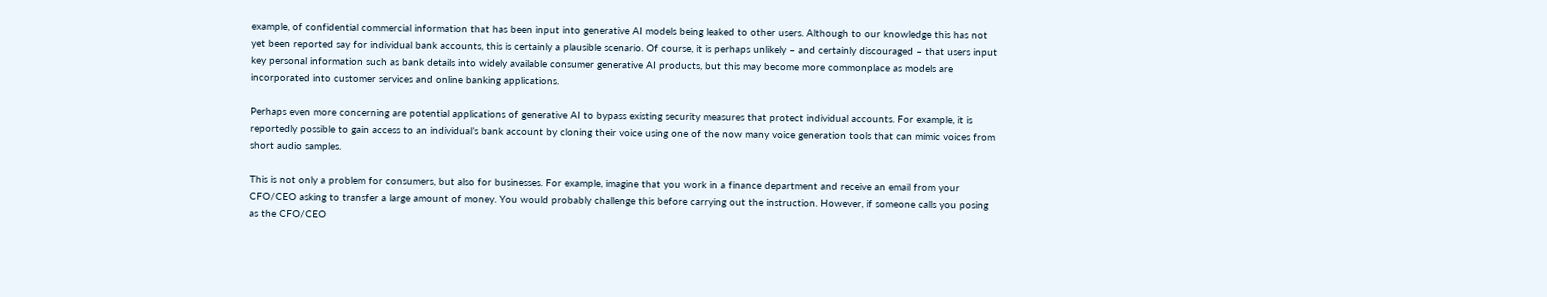example, of confidential commercial information that has been input into generative AI models being leaked to other users. Although to our knowledge this has not yet been reported say for individual bank accounts, this is certainly a plausible scenario. Of course, it is perhaps unlikely – and certainly discouraged – that users input key personal information such as bank details into widely available consumer generative AI products, but this may become more commonplace as models are incorporated into customer services and online banking applications.

Perhaps even more concerning are potential applications of generative AI to bypass existing security measures that protect individual accounts. For example, it is reportedly possible to gain access to an individual’s bank account by cloning their voice using one of the now many voice generation tools that can mimic voices from short audio samples.

This is not only a problem for consumers, but also for businesses. For example, imagine that you work in a finance department and receive an email from your CFO/CEO asking to transfer a large amount of money. You would probably challenge this before carrying out the instruction. However, if someone calls you posing as the CFO/CEO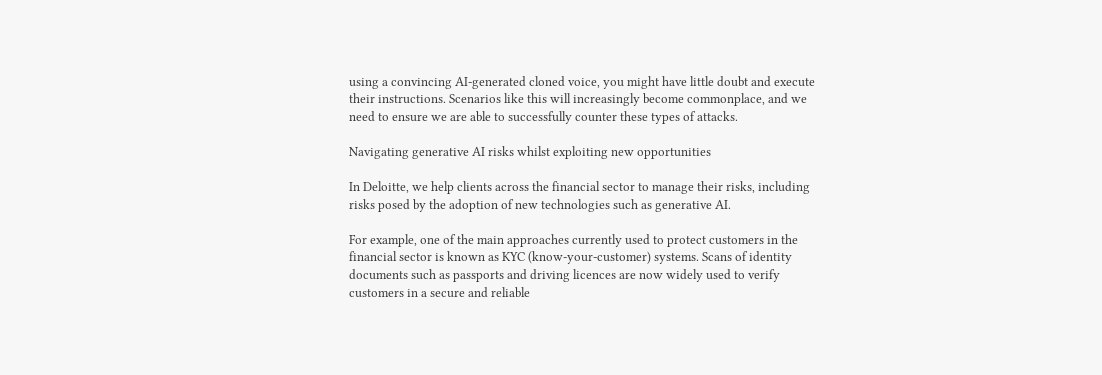using a convincing AI-generated cloned voice, you might have little doubt and execute their instructions. Scenarios like this will increasingly become commonplace, and we need to ensure we are able to successfully counter these types of attacks.

Navigating generative AI risks whilst exploiting new opportunities

In Deloitte, we help clients across the financial sector to manage their risks, including risks posed by the adoption of new technologies such as generative AI.

For example, one of the main approaches currently used to protect customers in the financial sector is known as KYC (know-your-customer) systems. Scans of identity documents such as passports and driving licences are now widely used to verify customers in a secure and reliable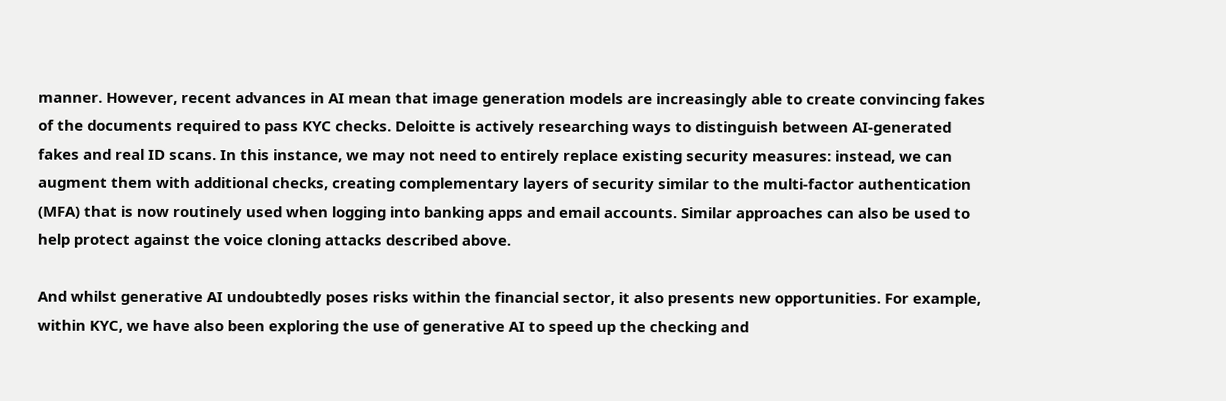manner. However, recent advances in AI mean that image generation models are increasingly able to create convincing fakes of the documents required to pass KYC checks. Deloitte is actively researching ways to distinguish between AI-generated fakes and real ID scans. In this instance, we may not need to entirely replace existing security measures: instead, we can augment them with additional checks, creating complementary layers of security similar to the multi-factor authentication (MFA) that is now routinely used when logging into banking apps and email accounts. Similar approaches can also be used to help protect against the voice cloning attacks described above.

And whilst generative AI undoubtedly poses risks within the financial sector, it also presents new opportunities. For example, within KYC, we have also been exploring the use of generative AI to speed up the checking and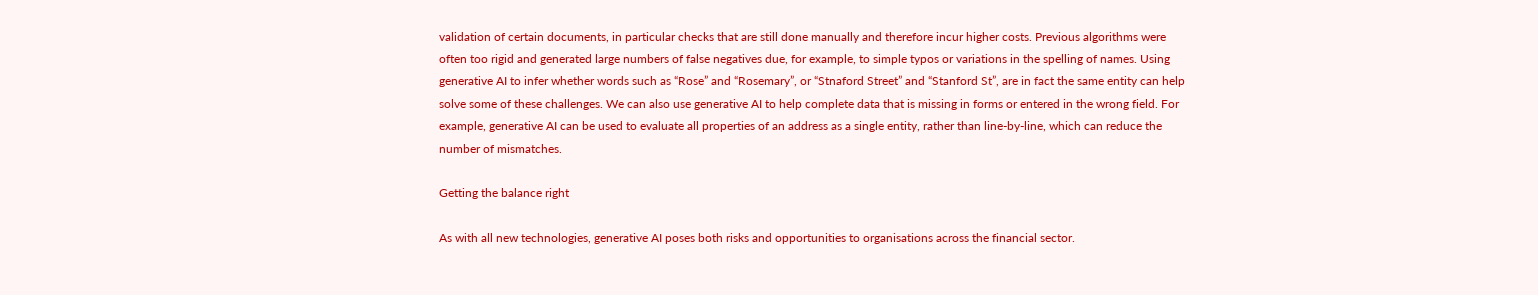validation of certain documents, in particular checks that are still done manually and therefore incur higher costs. Previous algorithms were often too rigid and generated large numbers of false negatives due, for example, to simple typos or variations in the spelling of names. Using generative AI to infer whether words such as “Rose” and “Rosemary”, or “Stnaford Street” and “Stanford St”, are in fact the same entity can help solve some of these challenges. We can also use generative AI to help complete data that is missing in forms or entered in the wrong field. For example, generative AI can be used to evaluate all properties of an address as a single entity, rather than line-by-line, which can reduce the number of mismatches.

Getting the balance right

As with all new technologies, generative AI poses both risks and opportunities to organisations across the financial sector.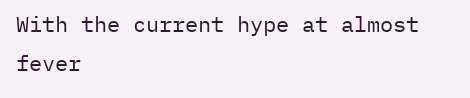With the current hype at almost fever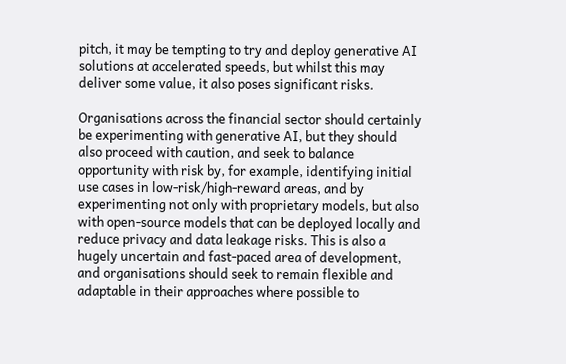pitch, it may be tempting to try and deploy generative AI solutions at accelerated speeds, but whilst this may deliver some value, it also poses significant risks.

Organisations across the financial sector should certainly be experimenting with generative AI, but they should also proceed with caution, and seek to balance opportunity with risk by, for example, identifying initial use cases in low-risk/high-reward areas, and by experimenting not only with proprietary models, but also with open-source models that can be deployed locally and reduce privacy and data leakage risks. This is also a hugely uncertain and fast-paced area of development, and organisations should seek to remain flexible and adaptable in their approaches where possible to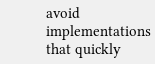avoid implementations that quickly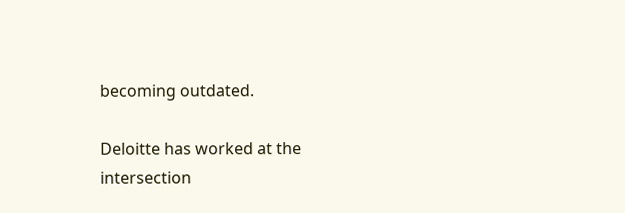becoming outdated.

Deloitte has worked at the intersection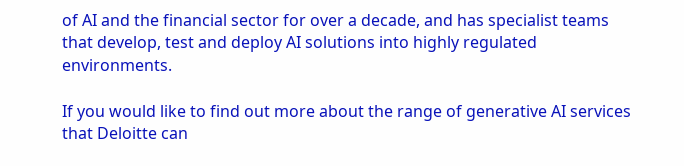of AI and the financial sector for over a decade, and has specialist teams that develop, test and deploy AI solutions into highly regulated environments.

If you would like to find out more about the range of generative AI services that Deloitte can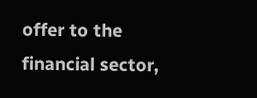offer to the financial sector,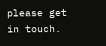please get in touch.